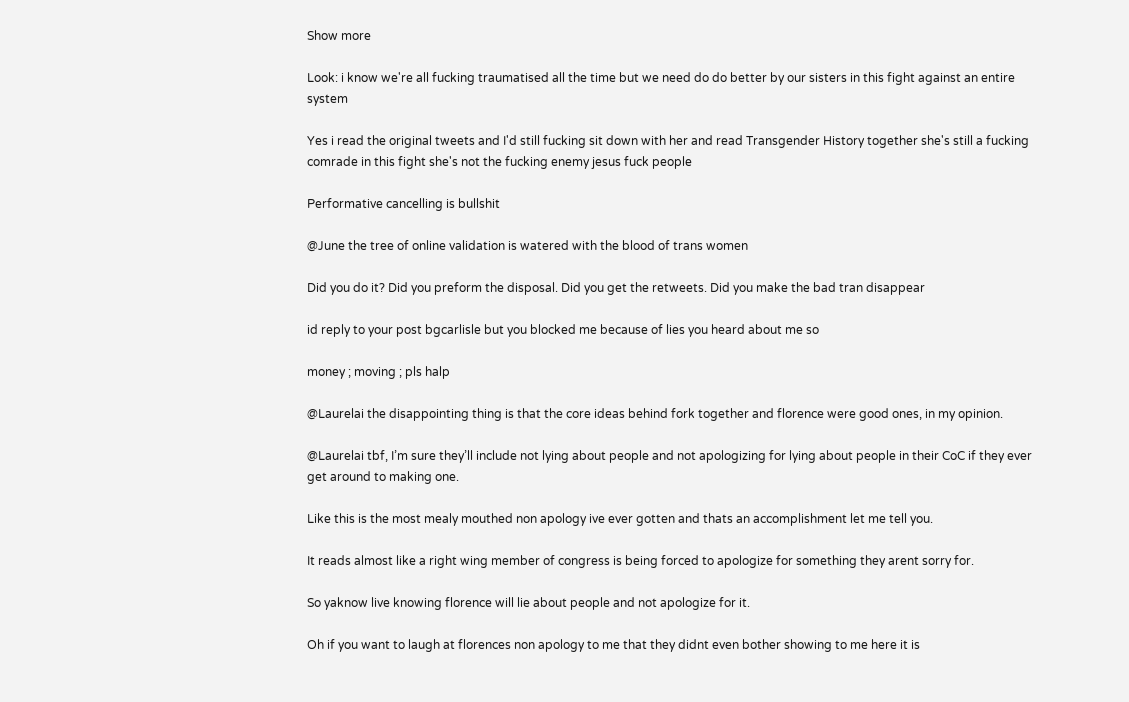Show more

Look: i know we're all fucking traumatised all the time but we need do do better by our sisters in this fight against an entire system

Yes i read the original tweets and I'd still fucking sit down with her and read Transgender History together she's still a fucking comrade in this fight she's not the fucking enemy jesus fuck people

Performative cancelling is bullshit

@June the tree of online validation is watered with the blood of trans women

Did you do it? Did you preform the disposal. Did you get the retweets. Did you make the bad tran disappear

id reply to your post bgcarlisle but you blocked me because of lies you heard about me so

money ; moving ; pls halp

@Laurelai the disappointing thing is that the core ideas behind fork together and florence were good ones, in my opinion.

@Laurelai tbf, I’m sure they’ll include not lying about people and not apologizing for lying about people in their CoC if they ever get around to making one.

Like this is the most mealy mouthed non apology ive ever gotten and thats an accomplishment let me tell you.

It reads almost like a right wing member of congress is being forced to apologize for something they arent sorry for.

So yaknow live knowing florence will lie about people and not apologize for it.

Oh if you want to laugh at florences non apology to me that they didnt even bother showing to me here it is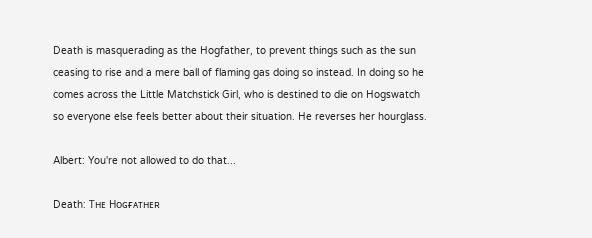Death is masquerading as the Hogfather, to prevent things such as the sun ceasing to rise and a mere ball of flaming gas doing so instead. In doing so he comes across the Little Matchstick Girl, who is destined to die on Hogswatch so everyone else feels better about their situation. He reverses her hourglass.

Albert: You're not allowed to do that...

Death: Tʜᴇ Hᴏɢғᴀᴛʜᴇʀ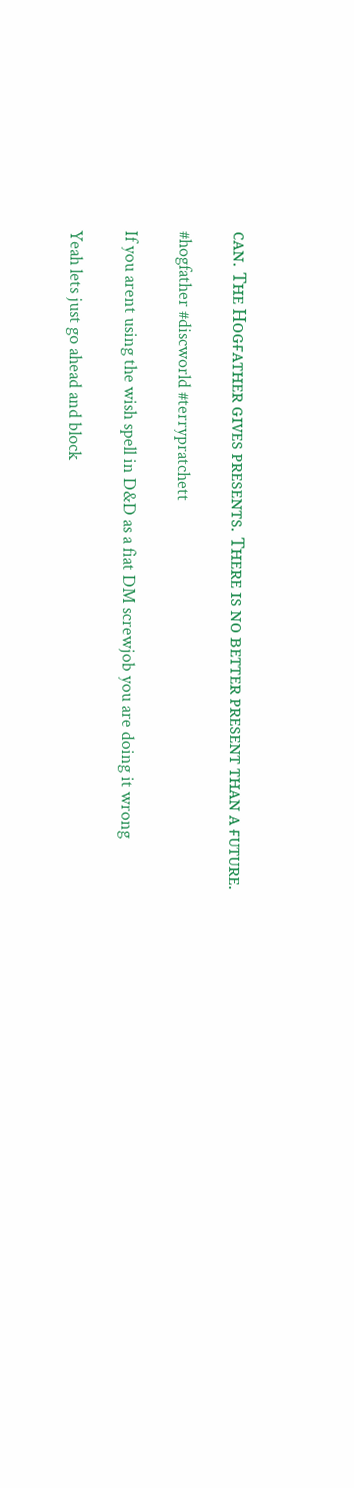ᴄᴀɴ. Tʜᴇ Hᴏɢғᴀᴛʜᴇʀ ɢɪᴠᴇs ᴘʀᴇsᴇɴᴛs. Tʜᴇʀᴇ ɪs ɴᴏ ʙᴇᴛᴛᴇʀ ᴘʀᴇsᴇɴᴛ ᴛʜᴀɴ ᴀ ғᴜᴛᴜʀᴇ.

#hogfather #discworld #terrypratchett

If you arent using the wish spell in D&D as a fiat DM screwjob you are doing it wrong

Yeah lets just go ahead and block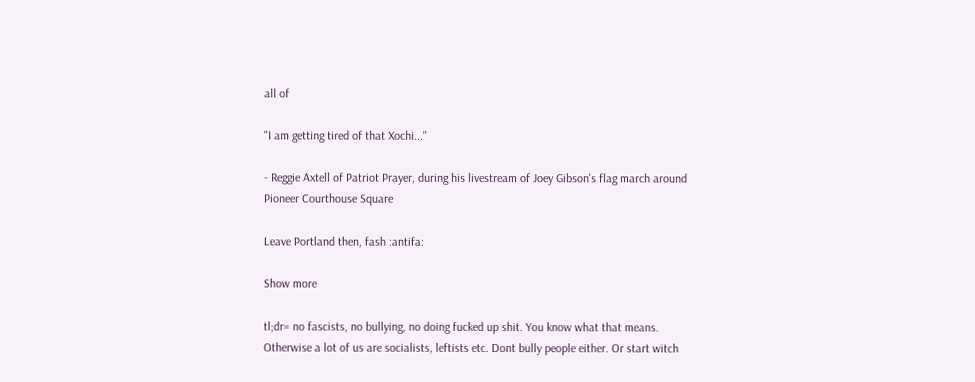all of

"I am getting tired of that Xochi..."

- Reggie Axtell of Patriot Prayer, during his livestream of Joey Gibson's flag march around Pioneer Courthouse Square

Leave Portland then, fash :antifa:

Show more

tl;dr= no fascists, no bullying, no doing fucked up shit. You know what that means. Otherwise a lot of us are socialists, leftists etc. Dont bully people either. Or start witch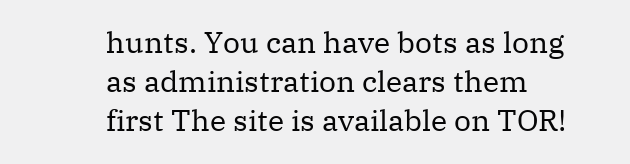hunts. You can have bots as long as administration clears them first The site is available on TOR!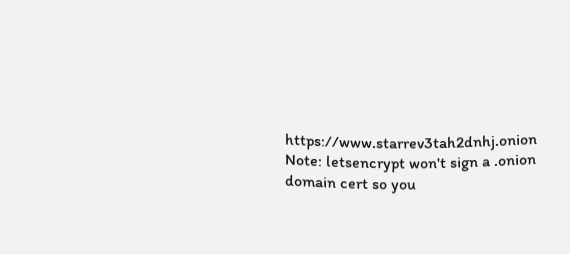https://www.starrev3tah2dnhj.onion Note: letsencrypt won't sign a .onion domain cert so you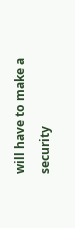will have to make a security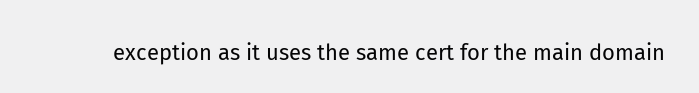exception as it uses the same cert for the main domain